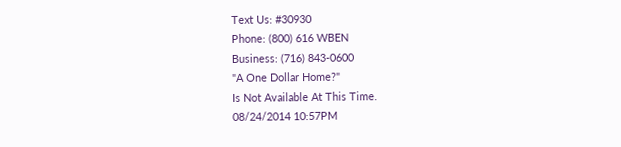Text Us: #30930
Phone: (800) 616 WBEN
Business: (716) 843-0600
"A One Dollar Home?"
Is Not Available At This Time.
08/24/2014 10:57PM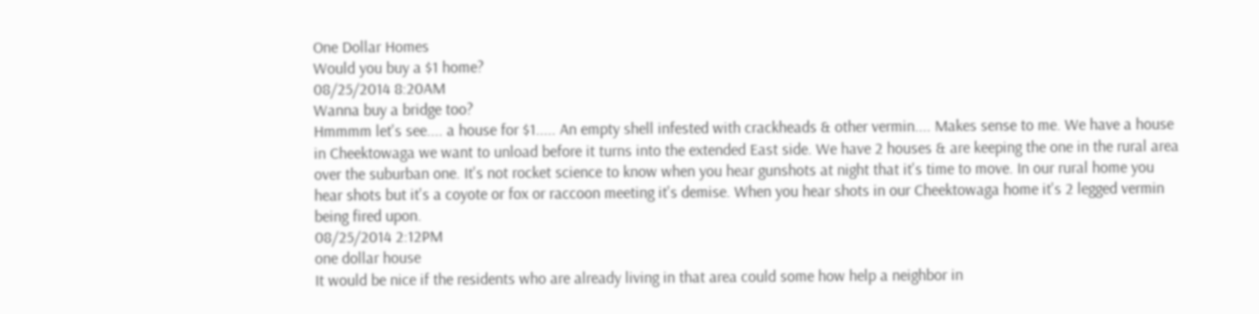One Dollar Homes
Would you buy a $1 home?
08/25/2014 8:20AM
Wanna buy a bridge too?
Hmmmm let's see.... a house for $1..... An empty shell infested with crackheads & other vermin.... Makes sense to me. We have a house in Cheektowaga we want to unload before it turns into the extended East side. We have 2 houses & are keeping the one in the rural area over the suburban one. It's not rocket science to know when you hear gunshots at night that it's time to move. In our rural home you hear shots but it's a coyote or fox or raccoon meeting it's demise. When you hear shots in our Cheektowaga home it's 2 legged vermin being fired upon.
08/25/2014 2:12PM
one dollar house
It would be nice if the residents who are already living in that area could some how help a neighbor in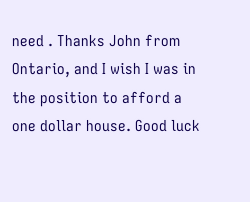need . Thanks John from Ontario, and I wish I was in the position to afford a one dollar house. Good luck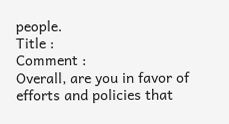people.
Title :
Comment :
Overall, are you in favor of efforts and policies that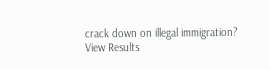crack down on illegal immigration?
View Results